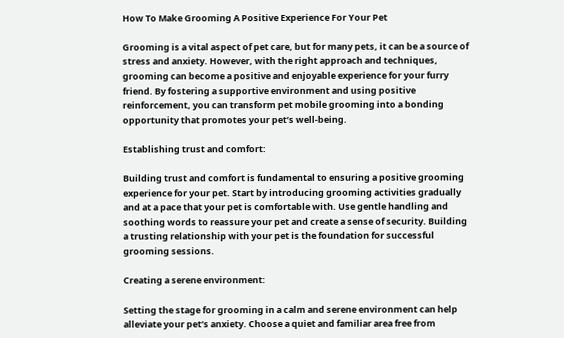How To Make Grooming A Positive Experience For Your Pet

Grooming is a vital aspect of pet care, but for many pets, it can be a source of stress and anxiety. However, with the right approach and techniques, grooming can become a positive and enjoyable experience for your furry friend. By fostering a supportive environment and using positive reinforcement, you can transform pet mobile grooming into a bonding opportunity that promotes your pet’s well-being.

Establishing trust and comfort:

Building trust and comfort is fundamental to ensuring a positive grooming experience for your pet. Start by introducing grooming activities gradually and at a pace that your pet is comfortable with. Use gentle handling and soothing words to reassure your pet and create a sense of security. Building a trusting relationship with your pet is the foundation for successful grooming sessions.

Creating a serene environment:

Setting the stage for grooming in a calm and serene environment can help alleviate your pet’s anxiety. Choose a quiet and familiar area free from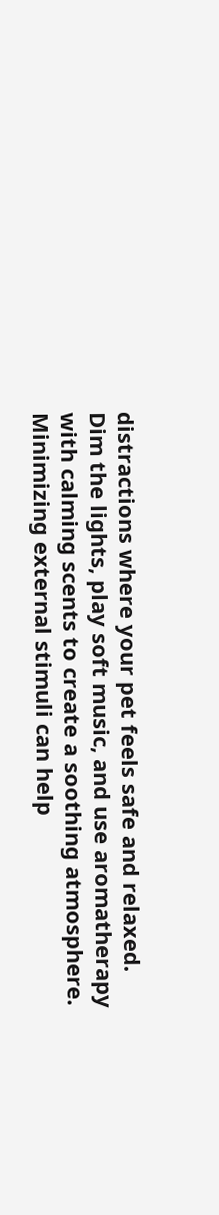distractions where your pet feels safe and relaxed. Dim the lights, play soft music, and use aromatherapy with calming scents to create a soothing atmosphere. Minimizing external stimuli can help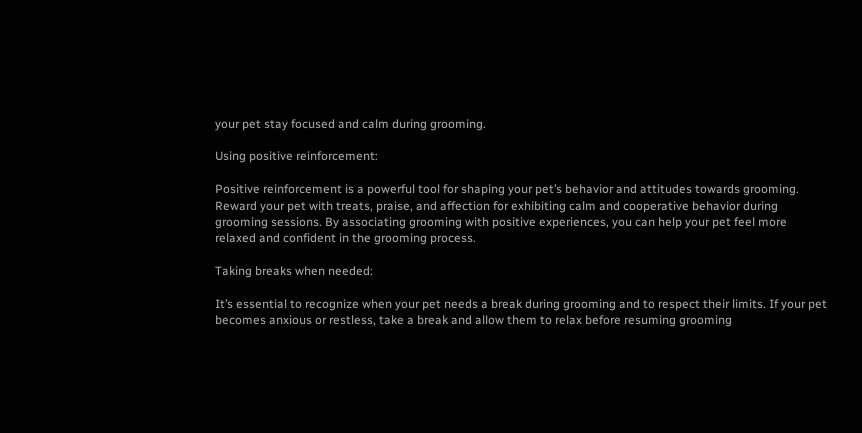your pet stay focused and calm during grooming.

Using positive reinforcement:

Positive reinforcement is a powerful tool for shaping your pet’s behavior and attitudes towards grooming. Reward your pet with treats, praise, and affection for exhibiting calm and cooperative behavior during grooming sessions. By associating grooming with positive experiences, you can help your pet feel more relaxed and confident in the grooming process.

Taking breaks when needed:

It’s essential to recognize when your pet needs a break during grooming and to respect their limits. If your pet becomes anxious or restless, take a break and allow them to relax before resuming grooming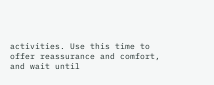activities. Use this time to offer reassurance and comfort, and wait until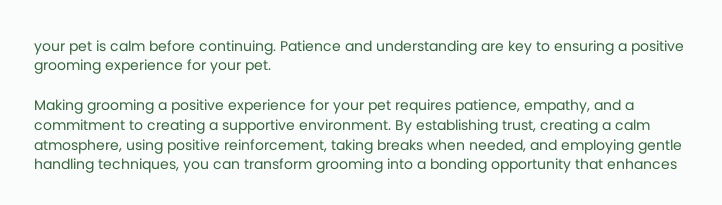your pet is calm before continuing. Patience and understanding are key to ensuring a positive grooming experience for your pet.

Making grooming a positive experience for your pet requires patience, empathy, and a commitment to creating a supportive environment. By establishing trust, creating a calm atmosphere, using positive reinforcement, taking breaks when needed, and employing gentle handling techniques, you can transform grooming into a bonding opportunity that enhances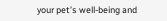your pet’s well-being and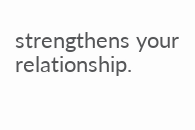strengthens your relationship.